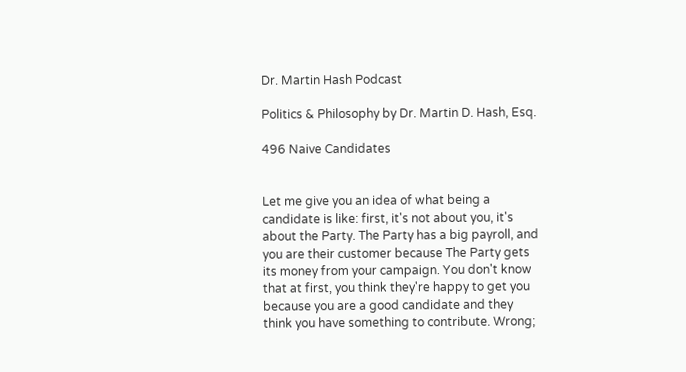Dr. Martin Hash Podcast

Politics & Philosophy by Dr. Martin D. Hash, Esq.

496 Naive Candidates


Let me give you an idea of what being a candidate is like: first, it's not about you, it's about the Party. The Party has a big payroll, and you are their customer because The Party gets its money from your campaign. You don't know that at first, you think they're happy to get you because you are a good candidate and they think you have something to contribute. Wrong;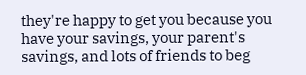they're happy to get you because you have your savings, your parent's savings, and lots of friends to beg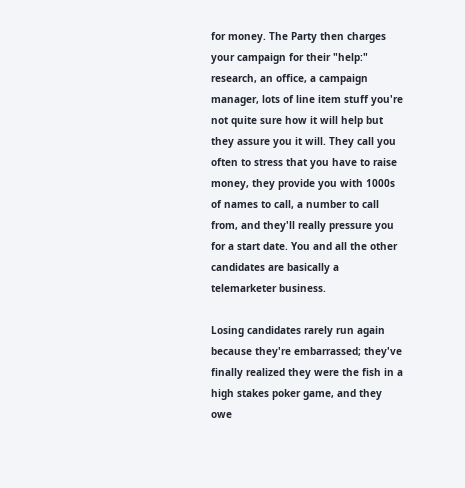for money. The Party then charges your campaign for their "help:" research, an office, a campaign manager, lots of line item stuff you're not quite sure how it will help but they assure you it will. They call you often to stress that you have to raise money, they provide you with 1000s of names to call, a number to call from, and they'll really pressure you for a start date. You and all the other candidates are basically a telemarketer business.

Losing candidates rarely run again because they're embarrassed; they've finally realized they were the fish in a high stakes poker game, and they owe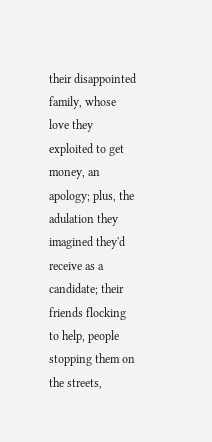their disappointed family, whose love they exploited to get money, an apology; plus, the adulation they imagined they'd receive as a candidate; their friends flocking to help, people stopping them on the streets,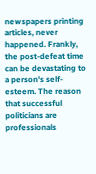newspapers printing articles, never happened. Frankly, the post-defeat time can be devastating to a person's self-esteem. The reason that successful politicians are professionals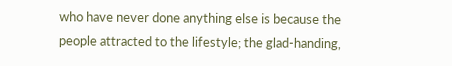who have never done anything else is because the people attracted to the lifestyle; the glad-handing,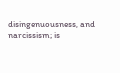disingenuousness, and narcissism; is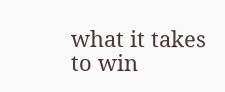what it takes to win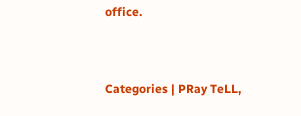office.


Categories | PRay TeLL,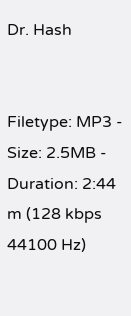Dr. Hash


Filetype: MP3 - Size: 2.5MB - Duration: 2:44 m (128 kbps 44100 Hz)